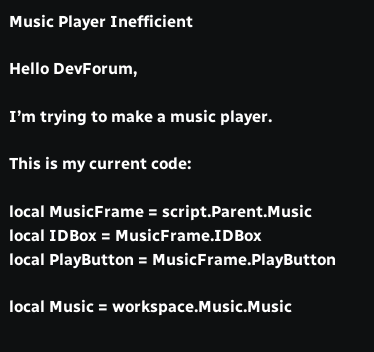Music Player Inefficient

Hello DevForum,

I’m trying to make a music player.

This is my current code:

local MusicFrame = script.Parent.Music
local IDBox = MusicFrame.IDBox
local PlayButton = MusicFrame.PlayButton

local Music = workspace.Music.Music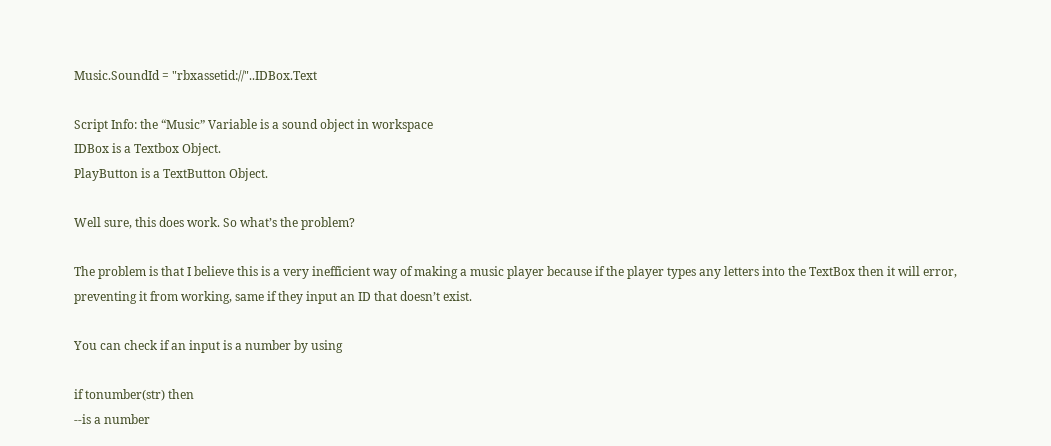Music.SoundId = "rbxassetid://"..IDBox.Text

Script Info: the “Music” Variable is a sound object in workspace
IDBox is a Textbox Object.
PlayButton is a TextButton Object.

Well sure, this does work. So what’s the problem?

The problem is that I believe this is a very inefficient way of making a music player because if the player types any letters into the TextBox then it will error, preventing it from working, same if they input an ID that doesn’t exist.

You can check if an input is a number by using

if tonumber(str) then
--is a number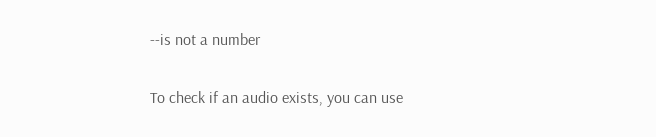--is not a number

To check if an audio exists, you can use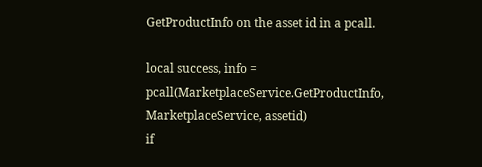GetProductInfo on the asset id in a pcall.

local success, info = pcall(MarketplaceService.GetProductInfo, MarketplaceService, assetid)
if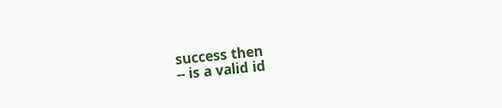success then
-- is a valid id